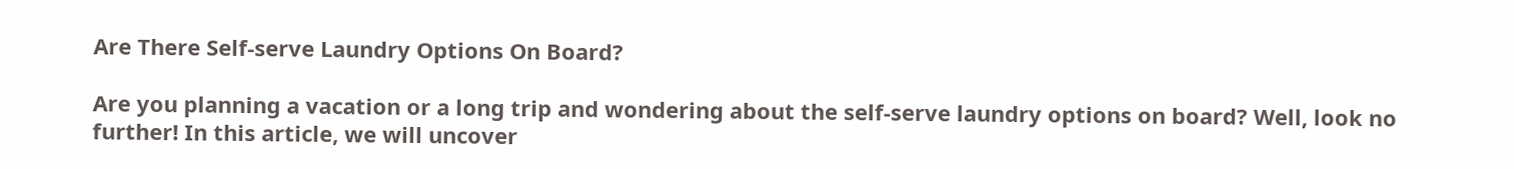Are There Self-serve Laundry Options On Board?

Are you planning a vacation or a long trip and wondering about the self-serve laundry options on board? Well, look no further! In this article, we will uncover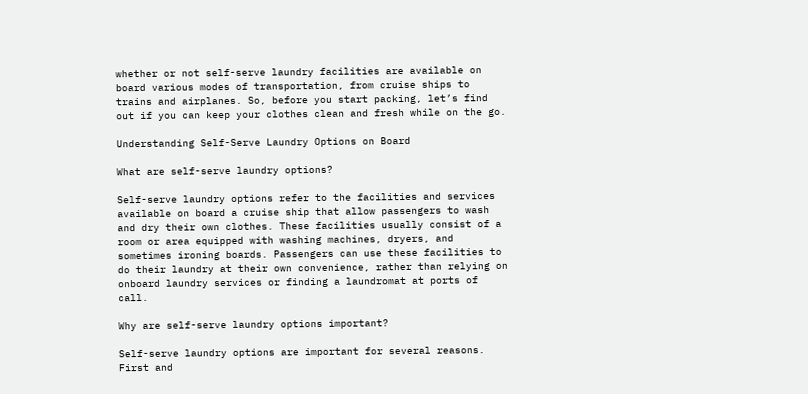whether or not self-serve laundry facilities are available on board various modes of transportation, from cruise ships to trains and airplanes. So, before you start packing, let’s find out if you can keep your clothes clean and fresh while on the go.

Understanding Self-Serve Laundry Options on Board

What are self-serve laundry options?

Self-serve laundry options refer to the facilities and services available on board a cruise ship that allow passengers to wash and dry their own clothes. These facilities usually consist of a room or area equipped with washing machines, dryers, and sometimes ironing boards. Passengers can use these facilities to do their laundry at their own convenience, rather than relying on onboard laundry services or finding a laundromat at ports of call.

Why are self-serve laundry options important?

Self-serve laundry options are important for several reasons. First and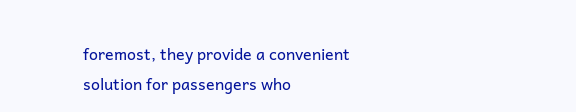foremost, they provide a convenient solution for passengers who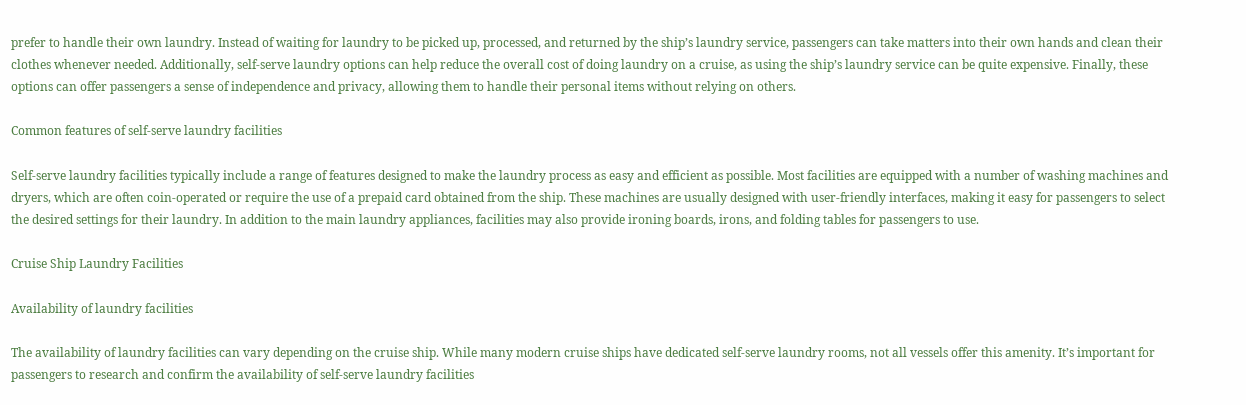prefer to handle their own laundry. Instead of waiting for laundry to be picked up, processed, and returned by the ship’s laundry service, passengers can take matters into their own hands and clean their clothes whenever needed. Additionally, self-serve laundry options can help reduce the overall cost of doing laundry on a cruise, as using the ship’s laundry service can be quite expensive. Finally, these options can offer passengers a sense of independence and privacy, allowing them to handle their personal items without relying on others.

Common features of self-serve laundry facilities

Self-serve laundry facilities typically include a range of features designed to make the laundry process as easy and efficient as possible. Most facilities are equipped with a number of washing machines and dryers, which are often coin-operated or require the use of a prepaid card obtained from the ship. These machines are usually designed with user-friendly interfaces, making it easy for passengers to select the desired settings for their laundry. In addition to the main laundry appliances, facilities may also provide ironing boards, irons, and folding tables for passengers to use.

Cruise Ship Laundry Facilities

Availability of laundry facilities

The availability of laundry facilities can vary depending on the cruise ship. While many modern cruise ships have dedicated self-serve laundry rooms, not all vessels offer this amenity. It’s important for passengers to research and confirm the availability of self-serve laundry facilities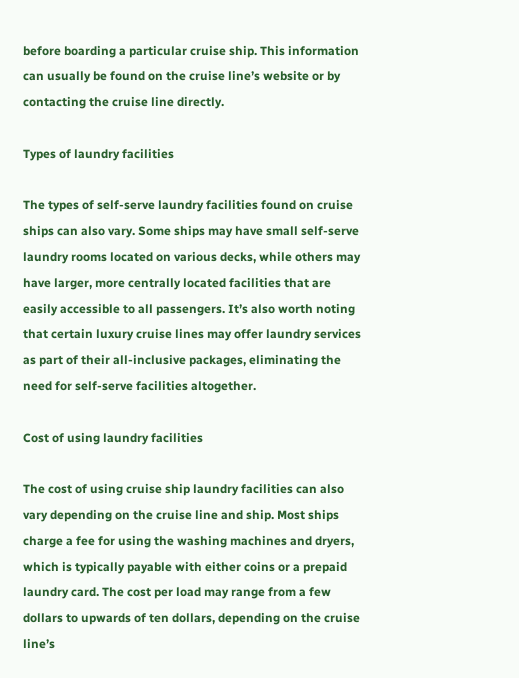before boarding a particular cruise ship. This information can usually be found on the cruise line’s website or by contacting the cruise line directly.

Types of laundry facilities

The types of self-serve laundry facilities found on cruise ships can also vary. Some ships may have small self-serve laundry rooms located on various decks, while others may have larger, more centrally located facilities that are easily accessible to all passengers. It’s also worth noting that certain luxury cruise lines may offer laundry services as part of their all-inclusive packages, eliminating the need for self-serve facilities altogether.

Cost of using laundry facilities

The cost of using cruise ship laundry facilities can also vary depending on the cruise line and ship. Most ships charge a fee for using the washing machines and dryers, which is typically payable with either coins or a prepaid laundry card. The cost per load may range from a few dollars to upwards of ten dollars, depending on the cruise line’s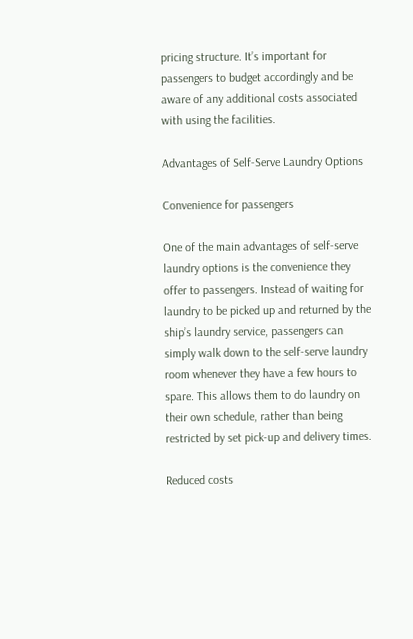pricing structure. It’s important for passengers to budget accordingly and be aware of any additional costs associated with using the facilities.

Advantages of Self-Serve Laundry Options

Convenience for passengers

One of the main advantages of self-serve laundry options is the convenience they offer to passengers. Instead of waiting for laundry to be picked up and returned by the ship’s laundry service, passengers can simply walk down to the self-serve laundry room whenever they have a few hours to spare. This allows them to do laundry on their own schedule, rather than being restricted by set pick-up and delivery times.

Reduced costs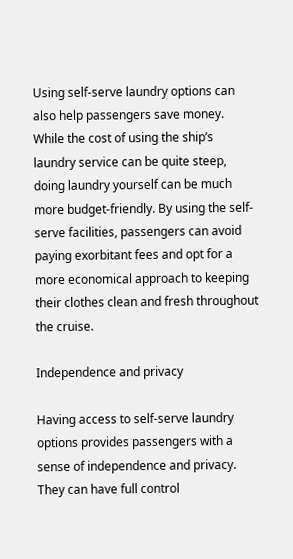Using self-serve laundry options can also help passengers save money. While the cost of using the ship’s laundry service can be quite steep, doing laundry yourself can be much more budget-friendly. By using the self-serve facilities, passengers can avoid paying exorbitant fees and opt for a more economical approach to keeping their clothes clean and fresh throughout the cruise.

Independence and privacy

Having access to self-serve laundry options provides passengers with a sense of independence and privacy. They can have full control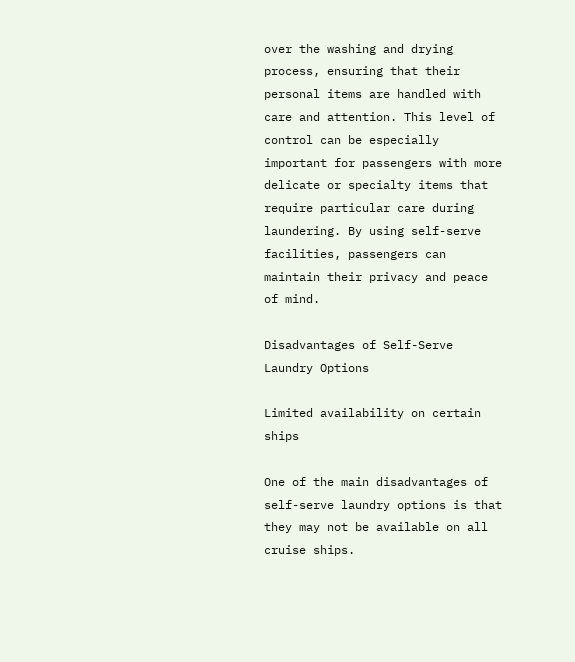over the washing and drying process, ensuring that their personal items are handled with care and attention. This level of control can be especially important for passengers with more delicate or specialty items that require particular care during laundering. By using self-serve facilities, passengers can maintain their privacy and peace of mind.

Disadvantages of Self-Serve Laundry Options

Limited availability on certain ships

One of the main disadvantages of self-serve laundry options is that they may not be available on all cruise ships.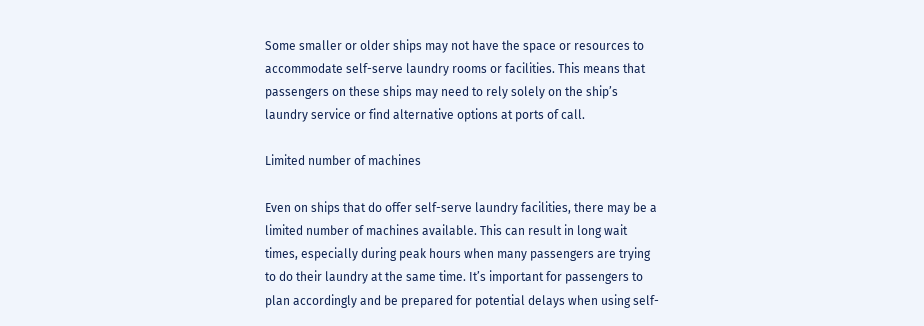Some smaller or older ships may not have the space or resources to accommodate self-serve laundry rooms or facilities. This means that passengers on these ships may need to rely solely on the ship’s laundry service or find alternative options at ports of call.

Limited number of machines

Even on ships that do offer self-serve laundry facilities, there may be a limited number of machines available. This can result in long wait times, especially during peak hours when many passengers are trying to do their laundry at the same time. It’s important for passengers to plan accordingly and be prepared for potential delays when using self-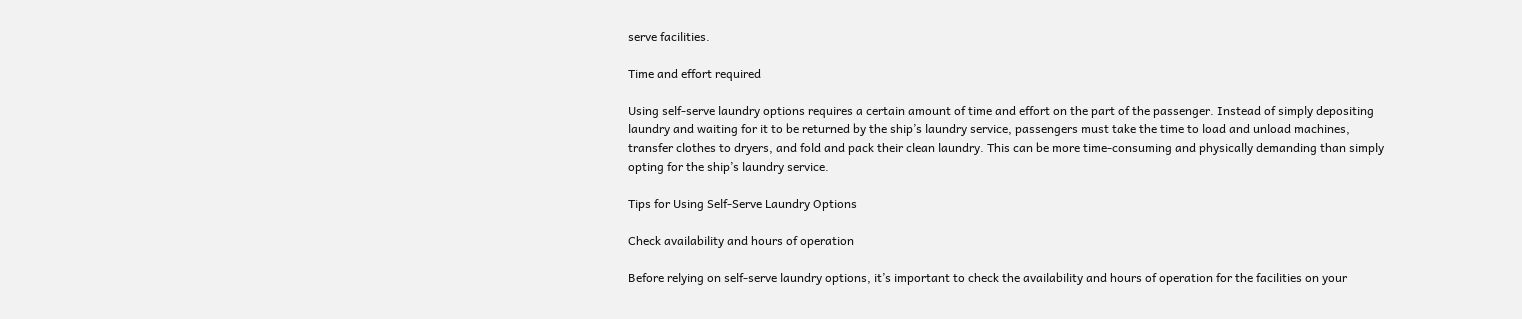serve facilities.

Time and effort required

Using self-serve laundry options requires a certain amount of time and effort on the part of the passenger. Instead of simply depositing laundry and waiting for it to be returned by the ship’s laundry service, passengers must take the time to load and unload machines, transfer clothes to dryers, and fold and pack their clean laundry. This can be more time-consuming and physically demanding than simply opting for the ship’s laundry service.

Tips for Using Self-Serve Laundry Options

Check availability and hours of operation

Before relying on self-serve laundry options, it’s important to check the availability and hours of operation for the facilities on your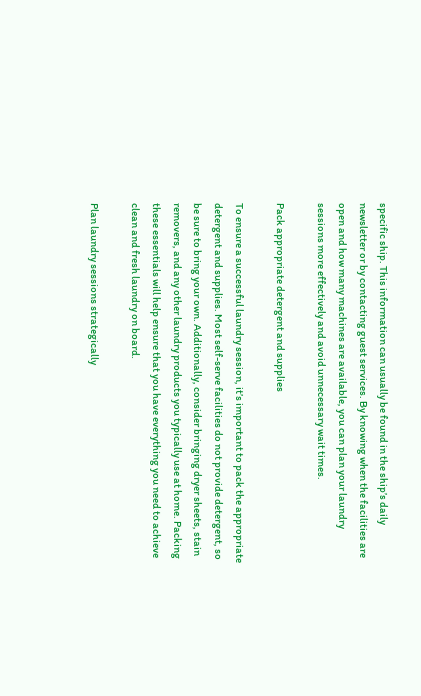specific ship. This information can usually be found in the ship’s daily newsletter or by contacting guest services. By knowing when the facilities are open and how many machines are available, you can plan your laundry sessions more effectively and avoid unnecessary wait times.

Pack appropriate detergent and supplies

To ensure a successful laundry session, it’s important to pack the appropriate detergent and supplies. Most self-serve facilities do not provide detergent, so be sure to bring your own. Additionally, consider bringing dryer sheets, stain removers, and any other laundry products you typically use at home. Packing these essentials will help ensure that you have everything you need to achieve clean and fresh laundry on board.

Plan laundry sessions strategically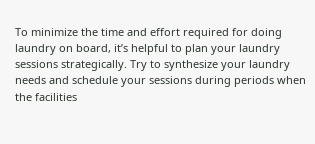To minimize the time and effort required for doing laundry on board, it’s helpful to plan your laundry sessions strategically. Try to synthesize your laundry needs and schedule your sessions during periods when the facilities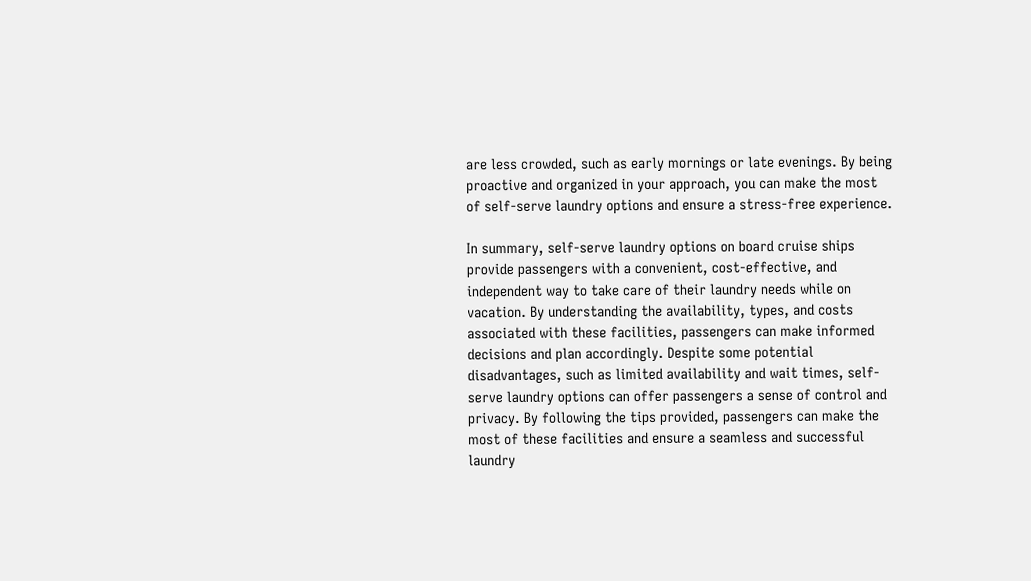are less crowded, such as early mornings or late evenings. By being proactive and organized in your approach, you can make the most of self-serve laundry options and ensure a stress-free experience.

In summary, self-serve laundry options on board cruise ships provide passengers with a convenient, cost-effective, and independent way to take care of their laundry needs while on vacation. By understanding the availability, types, and costs associated with these facilities, passengers can make informed decisions and plan accordingly. Despite some potential disadvantages, such as limited availability and wait times, self-serve laundry options can offer passengers a sense of control and privacy. By following the tips provided, passengers can make the most of these facilities and ensure a seamless and successful laundry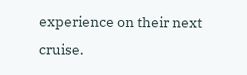experience on their next cruise.